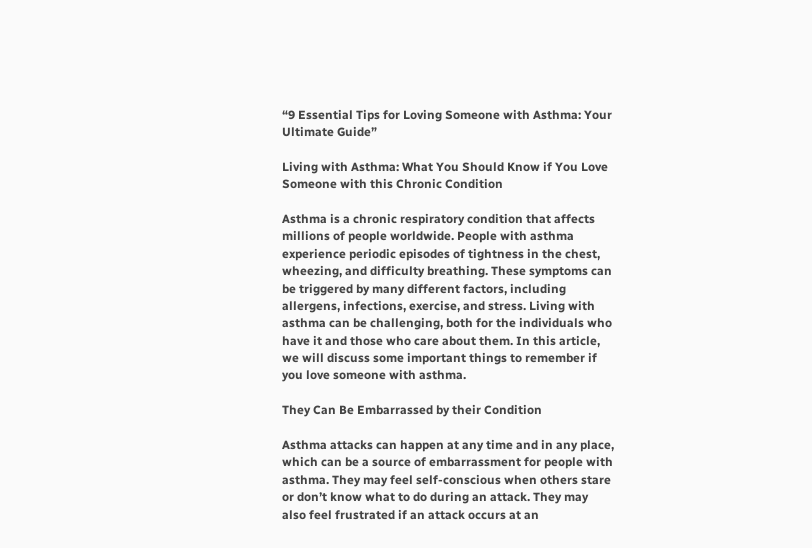“9 Essential Tips for Loving Someone with Asthma: Your Ultimate Guide”

Living with Asthma: What You Should Know if You Love Someone with this Chronic Condition

Asthma is a chronic respiratory condition that affects millions of people worldwide. People with asthma experience periodic episodes of tightness in the chest, wheezing, and difficulty breathing. These symptoms can be triggered by many different factors, including allergens, infections, exercise, and stress. Living with asthma can be challenging, both for the individuals who have it and those who care about them. In this article, we will discuss some important things to remember if you love someone with asthma.

They Can Be Embarrassed by their Condition

Asthma attacks can happen at any time and in any place, which can be a source of embarrassment for people with asthma. They may feel self-conscious when others stare or don’t know what to do during an attack. They may also feel frustrated if an attack occurs at an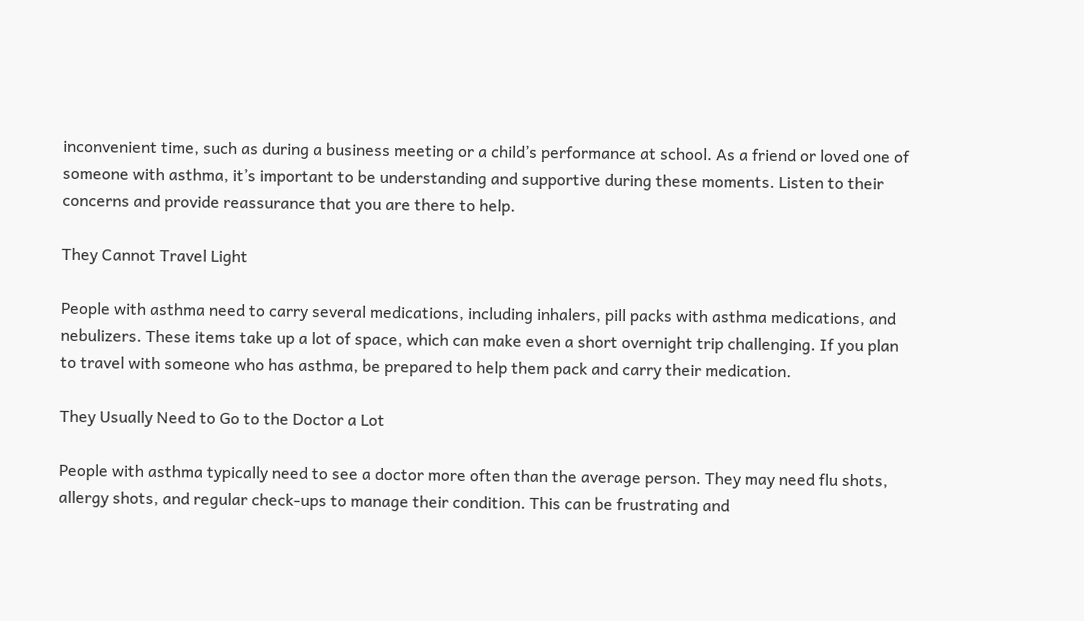inconvenient time, such as during a business meeting or a child’s performance at school. As a friend or loved one of someone with asthma, it’s important to be understanding and supportive during these moments. Listen to their concerns and provide reassurance that you are there to help.

They Cannot Travel Light

People with asthma need to carry several medications, including inhalers, pill packs with asthma medications, and nebulizers. These items take up a lot of space, which can make even a short overnight trip challenging. If you plan to travel with someone who has asthma, be prepared to help them pack and carry their medication.

They Usually Need to Go to the Doctor a Lot

People with asthma typically need to see a doctor more often than the average person. They may need flu shots, allergy shots, and regular check-ups to manage their condition. This can be frustrating and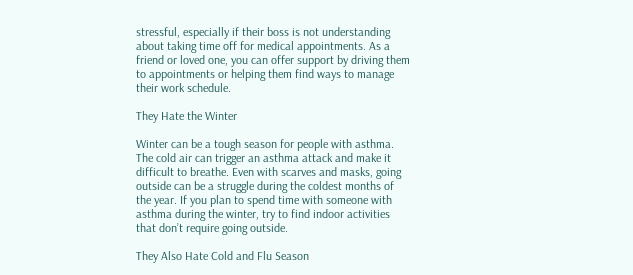stressful, especially if their boss is not understanding about taking time off for medical appointments. As a friend or loved one, you can offer support by driving them to appointments or helping them find ways to manage their work schedule.

They Hate the Winter

Winter can be a tough season for people with asthma. The cold air can trigger an asthma attack and make it difficult to breathe. Even with scarves and masks, going outside can be a struggle during the coldest months of the year. If you plan to spend time with someone with asthma during the winter, try to find indoor activities that don’t require going outside.

They Also Hate Cold and Flu Season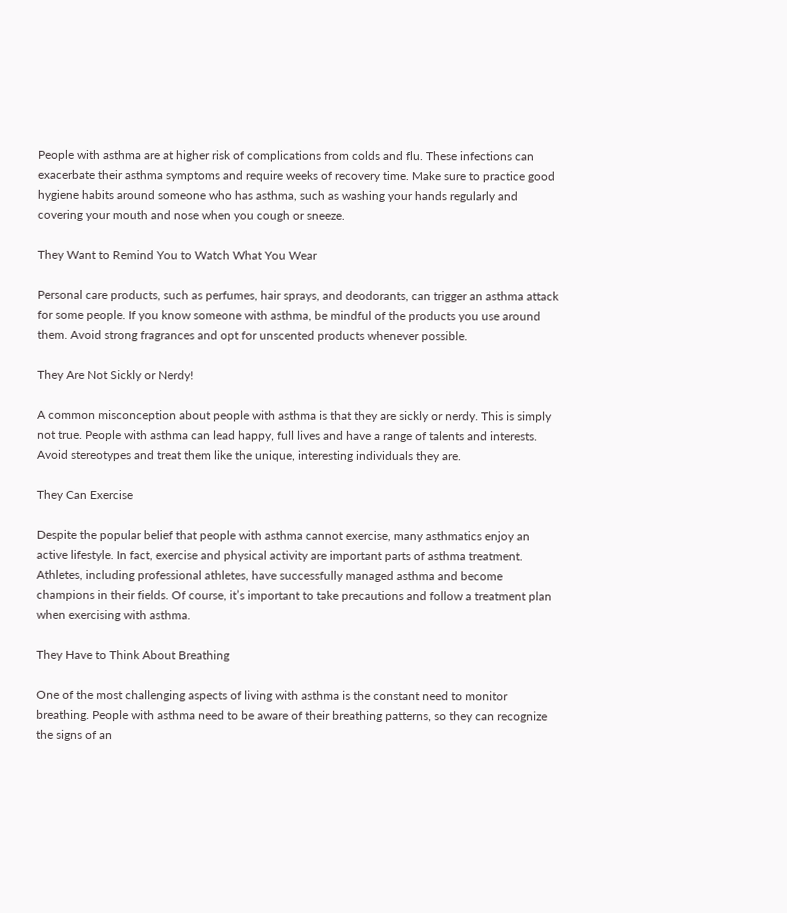People with asthma are at higher risk of complications from colds and flu. These infections can exacerbate their asthma symptoms and require weeks of recovery time. Make sure to practice good hygiene habits around someone who has asthma, such as washing your hands regularly and covering your mouth and nose when you cough or sneeze.

They Want to Remind You to Watch What You Wear

Personal care products, such as perfumes, hair sprays, and deodorants, can trigger an asthma attack for some people. If you know someone with asthma, be mindful of the products you use around them. Avoid strong fragrances and opt for unscented products whenever possible.

They Are Not Sickly or Nerdy!

A common misconception about people with asthma is that they are sickly or nerdy. This is simply not true. People with asthma can lead happy, full lives and have a range of talents and interests. Avoid stereotypes and treat them like the unique, interesting individuals they are.

They Can Exercise

Despite the popular belief that people with asthma cannot exercise, many asthmatics enjoy an active lifestyle. In fact, exercise and physical activity are important parts of asthma treatment. Athletes, including professional athletes, have successfully managed asthma and become champions in their fields. Of course, it’s important to take precautions and follow a treatment plan when exercising with asthma.

They Have to Think About Breathing

One of the most challenging aspects of living with asthma is the constant need to monitor breathing. People with asthma need to be aware of their breathing patterns, so they can recognize the signs of an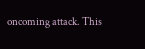oncoming attack. This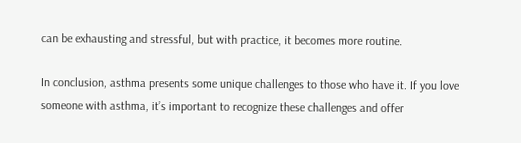can be exhausting and stressful, but with practice, it becomes more routine.

In conclusion, asthma presents some unique challenges to those who have it. If you love someone with asthma, it’s important to recognize these challenges and offer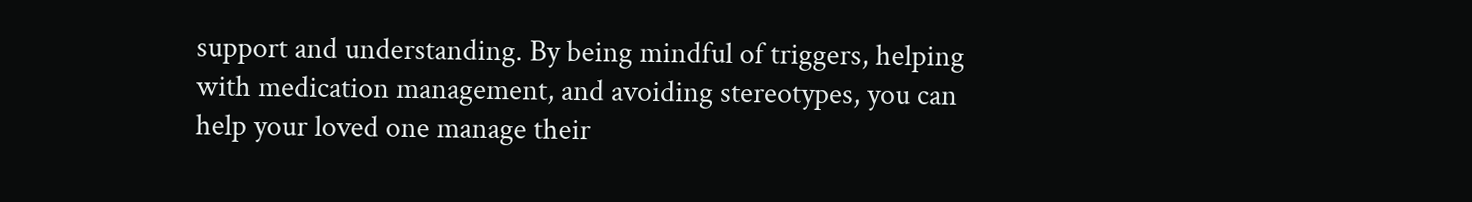support and understanding. By being mindful of triggers, helping with medication management, and avoiding stereotypes, you can help your loved one manage their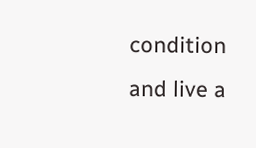condition and live a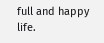full and happy life.